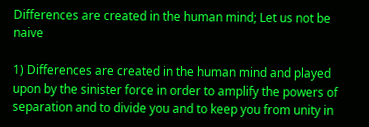Differences are created in the human mind; Let us not be naive

1) Differences are created in the human mind and played upon by the sinister force in order to amplify the powers of separation and to divide you and to keep you from unity in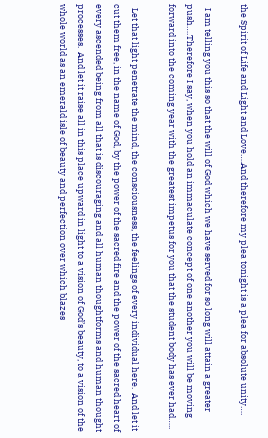the Spirit of Life and Light and Love….And therefore my plea tonight is a plea for absolute unity….

  I am telling you this so that the will of God which we have served for so long will attain a greater push….Therefore I say, when you hold an immaculate concept of one another you will be moving forward into the coming year with the greatest impetus for you that the student body has ever had…..

  Let that light penetrate the mind, the consciousness, the feelings of every individual here.  And let it cut them free, in the name of God, by the power of the sacred fire and the power of the sacred heart of every ascended being from all that is discouraging and all human thoughtforms and human thought processes.  And let it raise all in this place upward in light to a vision of God’s beauty, to a vision of the whole world as an emerald isle of beauty and perfection over which blazes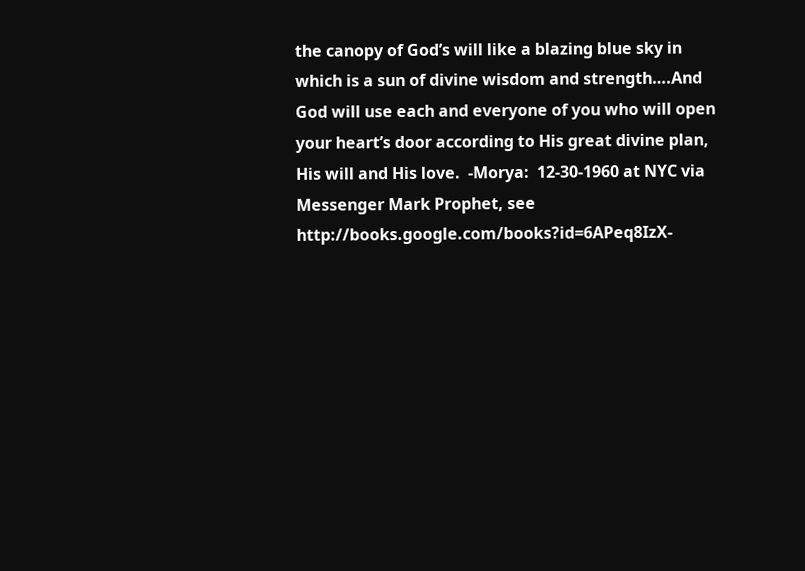the canopy of God’s will like a blazing blue sky in which is a sun of divine wisdom and strength….And God will use each and everyone of you who will open your heart’s door according to His great divine plan, His will and His love.  -Morya:  12-30-1960 at NYC via Messenger Mark Prophet, see http://books.google.com/books?id=6APeq8IzX-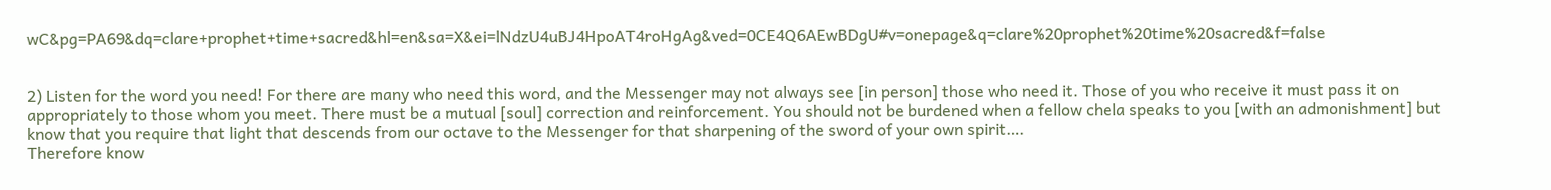wC&pg=PA69&dq=clare+prophet+time+sacred&hl=en&sa=X&ei=lNdzU4uBJ4HpoAT4roHgAg&ved=0CE4Q6AEwBDgU#v=onepage&q=clare%20prophet%20time%20sacred&f=false


2) Listen for the word you need! For there are many who need this word, and the Messenger may not always see [in person] those who need it. Those of you who receive it must pass it on appropriately to those whom you meet. There must be a mutual [soul] correction and reinforcement. You should not be burdened when a fellow chela speaks to you [with an admonishment] but know that you require that light that descends from our octave to the Messenger for that sharpening of the sword of your own spirit….
Therefore know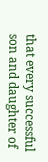that every successful son and daughter of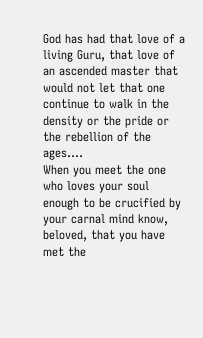God has had that love of a living Guru, that love of an ascended master that would not let that one continue to walk in the density or the pride or the rebellion of the ages….
When you meet the one who loves your soul enough to be crucified by your carnal mind know, beloved, that you have met the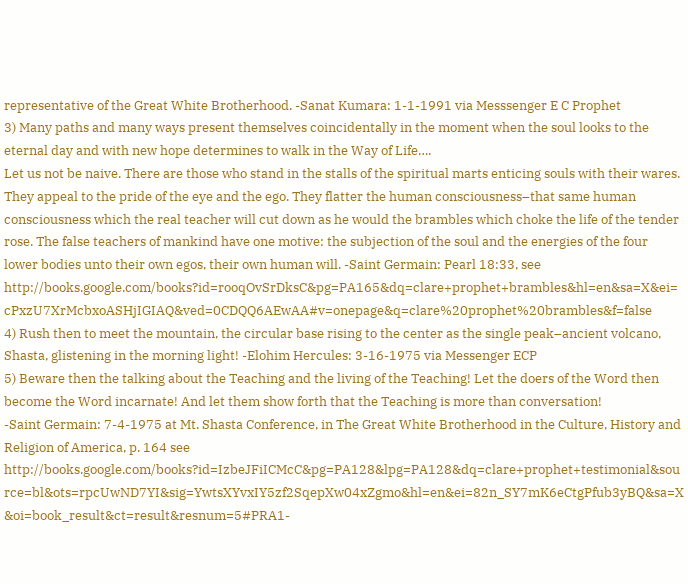representative of the Great White Brotherhood. -Sanat Kumara: 1-1-1991 via Messsenger E C Prophet
3) Many paths and many ways present themselves coincidentally in the moment when the soul looks to the eternal day and with new hope determines to walk in the Way of Life….
Let us not be naive. There are those who stand in the stalls of the spiritual marts enticing souls with their wares. They appeal to the pride of the eye and the ego. They flatter the human consciousness–that same human consciousness which the real teacher will cut down as he would the brambles which choke the life of the tender rose. The false teachers of mankind have one motive: the subjection of the soul and the energies of the four lower bodies unto their own egos, their own human will. -Saint Germain: Pearl 18:33, see http://books.google.com/books?id=rooqOvSrDksC&pg=PA165&dq=clare+prophet+brambles&hl=en&sa=X&ei=cPxzU7XrMcbxoASHjIGIAQ&ved=0CDQQ6AEwAA#v=onepage&q=clare%20prophet%20brambles&f=false
4) Rush then to meet the mountain, the circular base rising to the center as the single peak–ancient volcano, Shasta, glistening in the morning light! -Elohim Hercules: 3-16-1975 via Messenger ECP
5) Beware then the talking about the Teaching and the living of the Teaching! Let the doers of the Word then become the Word incarnate! And let them show forth that the Teaching is more than conversation!
-Saint Germain: 7-4-1975 at Mt. Shasta Conference, in The Great White Brotherhood in the Culture, History and Religion of America, p. 164 see http://books.google.com/books?id=IzbeJFiICMcC&pg=PA128&lpg=PA128&dq=clare+prophet+testimonial&source=bl&ots=rpcUwND7YI&sig=YwtsXYvxIY5zf2SqepXw04xZgmo&hl=en&ei=82n_SY7mK6eCtgPfub3yBQ&sa=X&oi=book_result&ct=result&resnum=5#PRA1-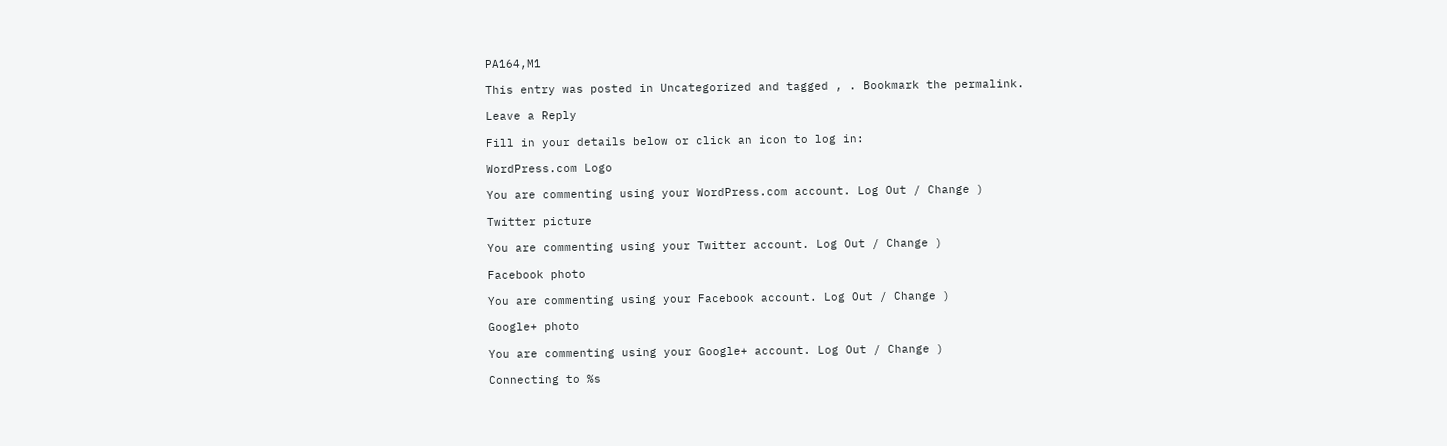PA164,M1

This entry was posted in Uncategorized and tagged , . Bookmark the permalink.

Leave a Reply

Fill in your details below or click an icon to log in:

WordPress.com Logo

You are commenting using your WordPress.com account. Log Out / Change )

Twitter picture

You are commenting using your Twitter account. Log Out / Change )

Facebook photo

You are commenting using your Facebook account. Log Out / Change )

Google+ photo

You are commenting using your Google+ account. Log Out / Change )

Connecting to %s